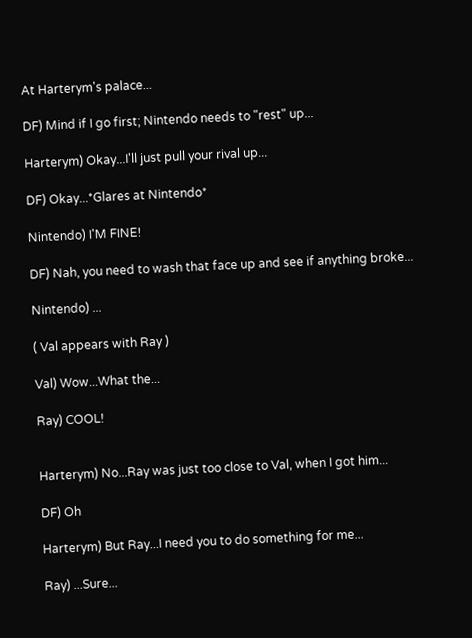At Harterym's palace...

DF) Mind if I go first; Nintendo needs to "rest" up...

Harterym) Okay...I'll just pull your rival up...

DF) Okay...*Glares at Nintendo*

Nintendo) I'M FINE!

DF) Nah, you need to wash that face up and see if anything broke...

Nintendo) ...

( Val appears with Ray )

Val) Wow...What the...

Ray) COOL!


Harterym) No...Ray was just too close to Val, when I got him...

DF) Oh

Harterym) But Ray...I need you to do something for me...

Ray) ...Sure...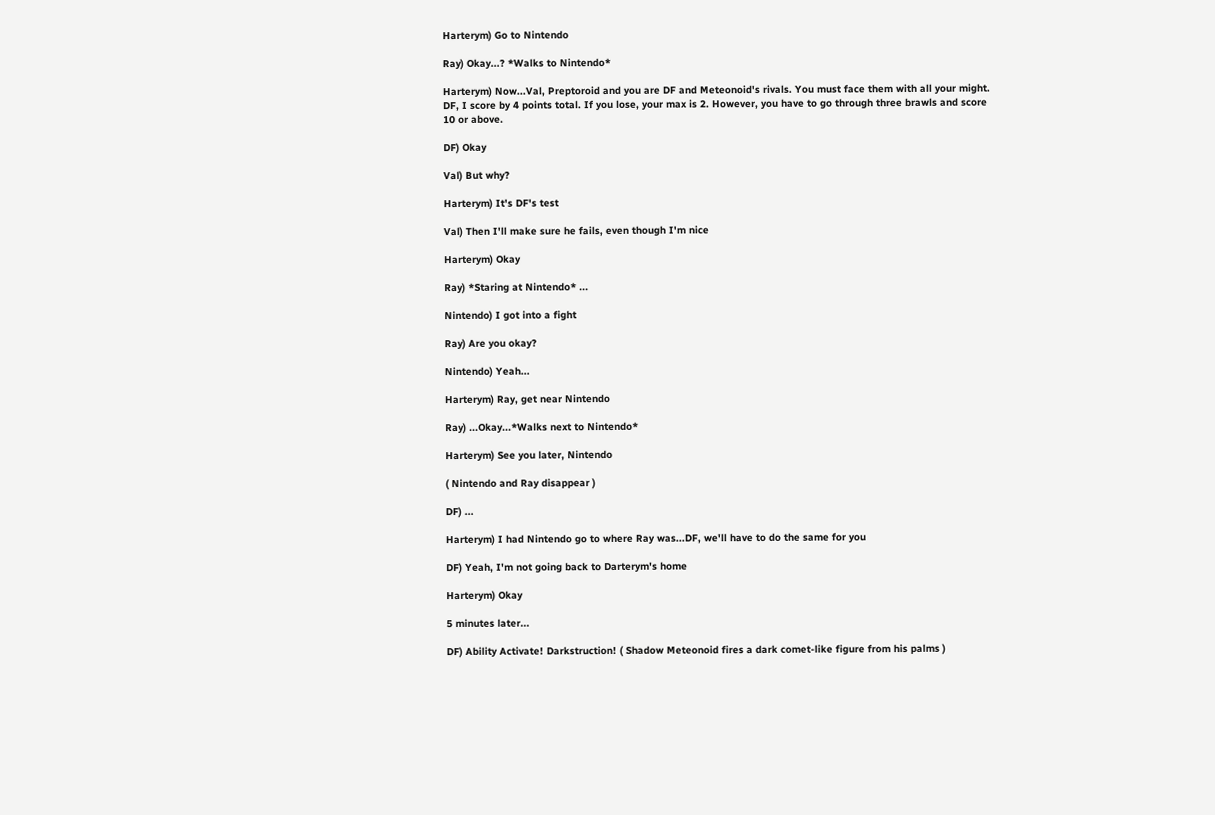Harterym) Go to Nintendo

Ray) Okay...? *Walks to Nintendo*

Harterym) Now...Val, Preptoroid and you are DF and Meteonoid's rivals. You must face them with all your might. DF, I score by 4 points total. If you lose, your max is 2. However, you have to go through three brawls and score 10 or above.

DF) Okay

Val) But why?

Harterym) It's DF's test

Val) Then I'll make sure he fails, even though I'm nice

Harterym) Okay

Ray) *Staring at Nintendo* ...

Nintendo) I got into a fight

Ray) Are you okay?

Nintendo) Yeah...

Harterym) Ray, get near Nintendo

Ray) ...Okay...*Walks next to Nintendo*

Harterym) See you later, Nintendo

( Nintendo and Ray disappear )

DF) ...

Harterym) I had Nintendo go to where Ray was...DF, we'll have to do the same for you

DF) Yeah, I'm not going back to Darterym's home

Harterym) Okay

5 minutes later...

DF) Ability Activate! Darkstruction! ( Shadow Meteonoid fires a dark comet-like figure from his palms )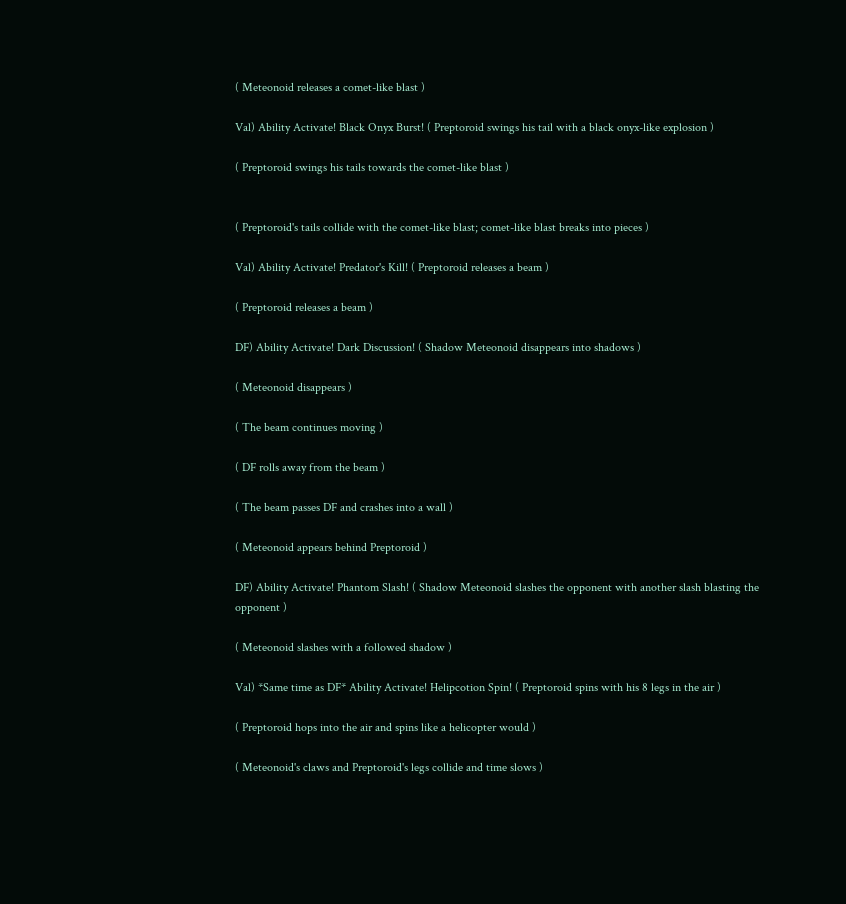( Meteonoid releases a comet-like blast )

Val) Ability Activate! Black Onyx Burst! ( Preptoroid swings his tail with a black onyx-like explosion )

( Preptoroid swings his tails towards the comet-like blast )


( Preptoroid's tails collide with the comet-like blast; comet-like blast breaks into pieces )

Val) Ability Activate! Predator's Kill! ( Preptoroid releases a beam )

( Preptoroid releases a beam )

DF) Ability Activate! Dark Discussion! ( Shadow Meteonoid disappears into shadows )

( Meteonoid disappears )

( The beam continues moving )

( DF rolls away from the beam )

( The beam passes DF and crashes into a wall )

( Meteonoid appears behind Preptoroid )

DF) Ability Activate! Phantom Slash! ( Shadow Meteonoid slashes the opponent with another slash blasting the opponent )

( Meteonoid slashes with a followed shadow )

Val) *Same time as DF* Ability Activate! Helipcotion Spin! ( Preptoroid spins with his 8 legs in the air )

( Preptoroid hops into the air and spins like a helicopter would )

( Meteonoid's claws and Preptoroid's legs collide and time slows )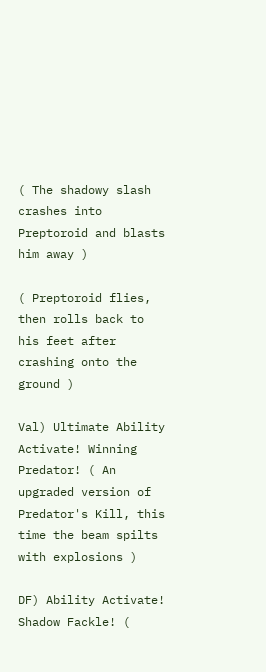( The shadowy slash crashes into Preptoroid and blasts him away )

( Preptoroid flies, then rolls back to his feet after crashing onto the ground )

Val) Ultimate Ability Activate! Winning Predator! ( An upgraded version of Predator's Kill, this time the beam spilts with explosions )

DF) Ability Activate! Shadow Fackle! (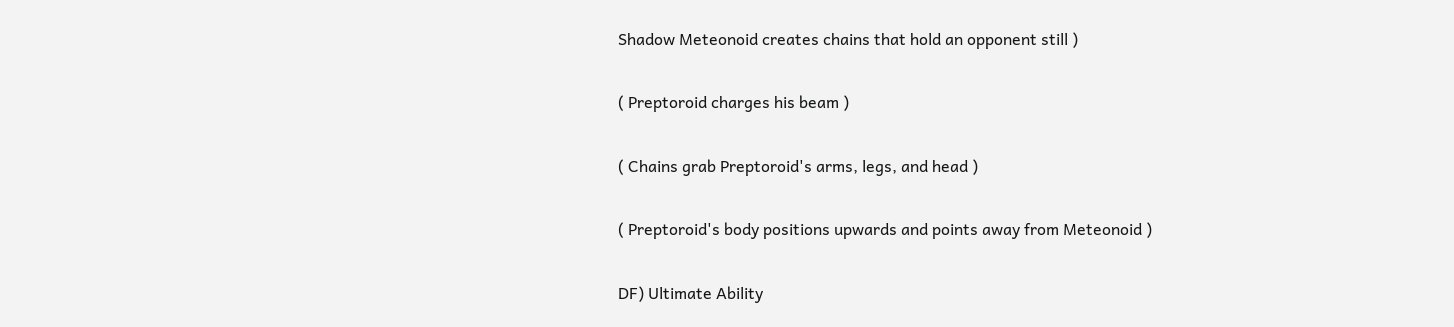Shadow Meteonoid creates chains that hold an opponent still )

( Preptoroid charges his beam )

( Chains grab Preptoroid's arms, legs, and head )

( Preptoroid's body positions upwards and points away from Meteonoid )

DF) Ultimate Ability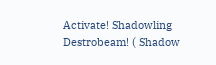Activate! Shadowling Destrobeam! ( Shadow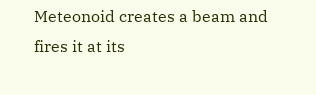Meteonoid creates a beam and fires it at its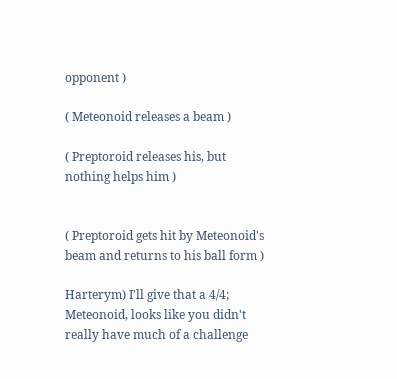opponent )

( Meteonoid releases a beam )

( Preptoroid releases his, but nothing helps him )


( Preptoroid gets hit by Meteonoid's beam and returns to his ball form )

Harterym) I'll give that a 4/4; Meteonoid, looks like you didn't really have much of a challenge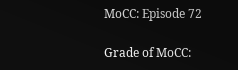MoCC: Episode 72

Grade of MoCC: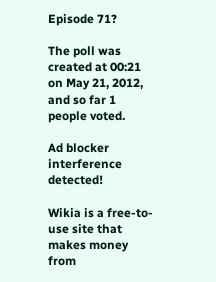Episode 71?

The poll was created at 00:21 on May 21, 2012, and so far 1 people voted.

Ad blocker interference detected!

Wikia is a free-to-use site that makes money from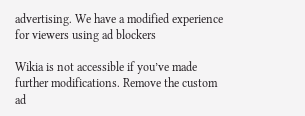advertising. We have a modified experience for viewers using ad blockers

Wikia is not accessible if you’ve made further modifications. Remove the custom ad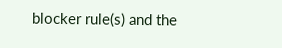blocker rule(s) and the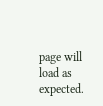page will load as expected.